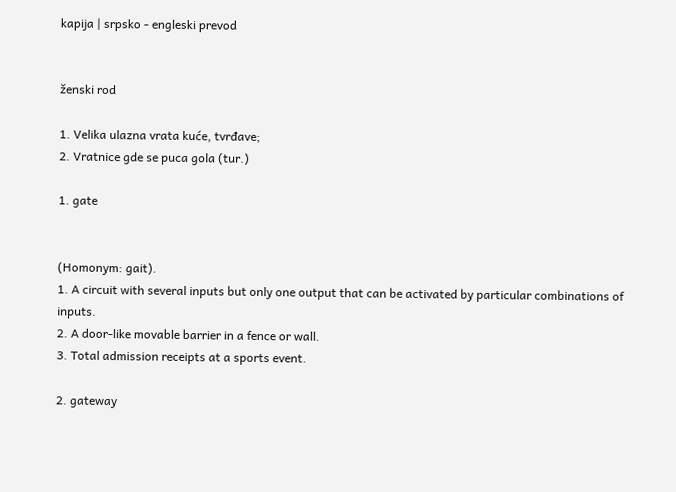kapija | srpsko - engleski prevod


ženski rod

1. Velika ulazna vrata kuće, tvrđave;
2. Vratnice gde se puca gola (tur.)

1. gate


(Homonym: gait).
1. A circuit with several inputs but only one output that can be activated by particular combinations of inputs.
2. A door-like movable barrier in a fence or wall.
3. Total admission receipts at a sports event.

2. gateway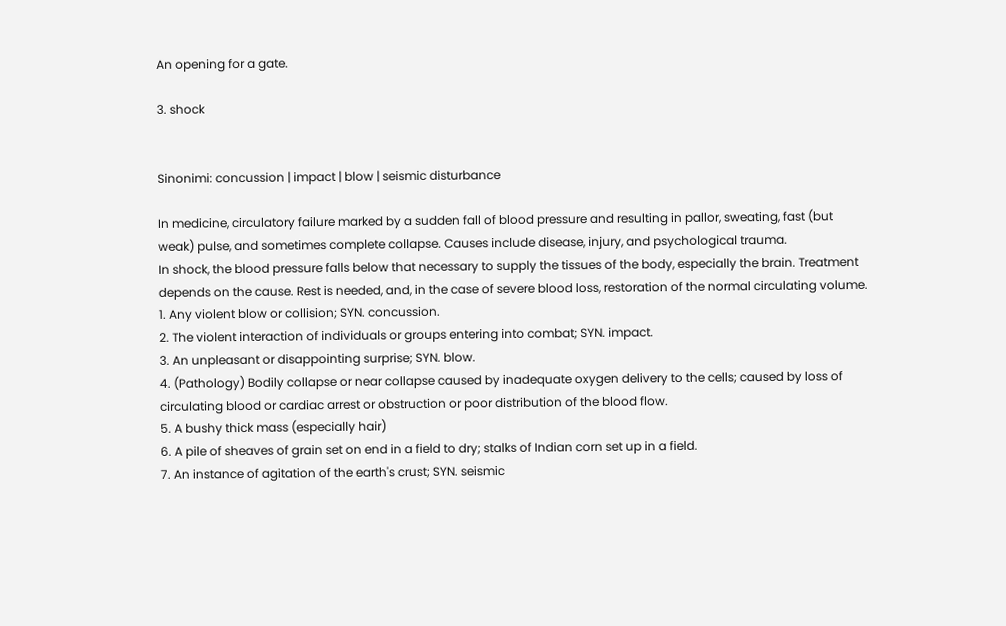An opening for a gate.

3. shock


Sinonimi: concussion | impact | blow | seismic disturbance

In medicine, circulatory failure marked by a sudden fall of blood pressure and resulting in pallor, sweating, fast (but weak) pulse, and sometimes complete collapse. Causes include disease, injury, and psychological trauma.
In shock, the blood pressure falls below that necessary to supply the tissues of the body, especially the brain. Treatment depends on the cause. Rest is needed, and, in the case of severe blood loss, restoration of the normal circulating volume.
1. Any violent blow or collision; SYN. concussion.
2. The violent interaction of individuals or groups entering into combat; SYN. impact.
3. An unpleasant or disappointing surprise; SYN. blow.
4. (Pathology) Bodily collapse or near collapse caused by inadequate oxygen delivery to the cells; caused by loss of circulating blood or cardiac arrest or obstruction or poor distribution of the blood flow.
5. A bushy thick mass (especially hair)
6. A pile of sheaves of grain set on end in a field to dry; stalks of Indian corn set up in a field.
7. An instance of agitation of the earth's crust; SYN. seismic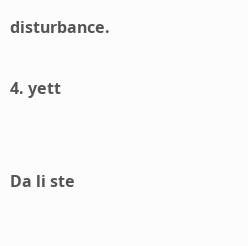disturbance.

4. yett


Da li ste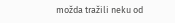možda tražili neku od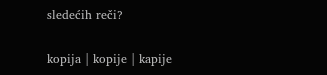sledećih reči?

kopija | kopije | kapije